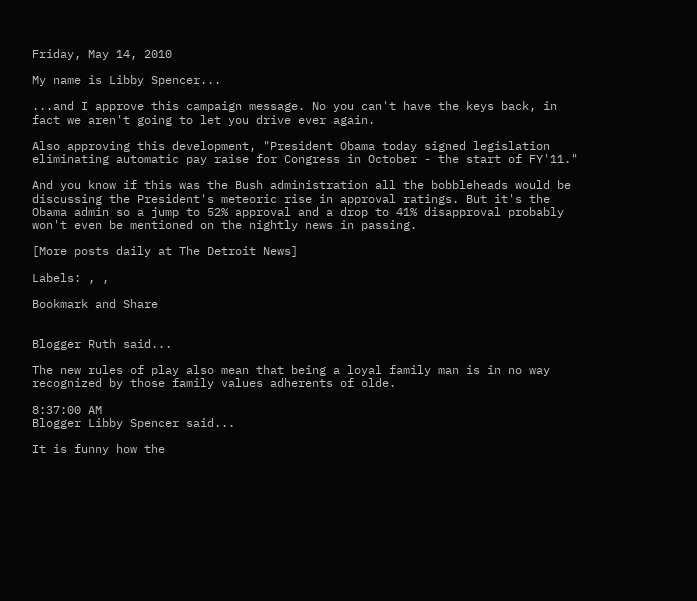Friday, May 14, 2010

My name is Libby Spencer...

...and I approve this campaign message. No you can't have the keys back, in fact we aren't going to let you drive ever again.

Also approving this development, "President Obama today signed legislation eliminating automatic pay raise for Congress in October - the start of FY'11."

And you know if this was the Bush administration all the bobbleheads would be discussing the President's meteoric rise in approval ratings. But it's the Obama admin so a jump to 52% approval and a drop to 41% disapproval probably won't even be mentioned on the nightly news in passing.

[More posts daily at The Detroit News]

Labels: , ,

Bookmark and Share


Blogger Ruth said...

The new rules of play also mean that being a loyal family man is in no way recognized by those family values adherents of olde.

8:37:00 AM
Blogger Libby Spencer said...

It is funny how the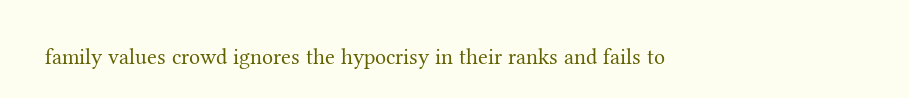family values crowd ignores the hypocrisy in their ranks and fails to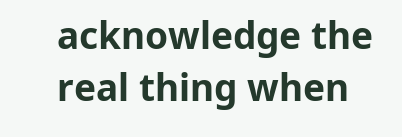acknowledge the real thing when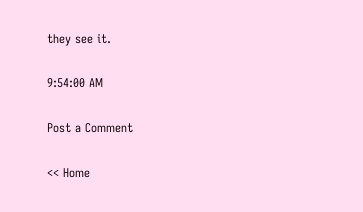they see it.

9:54:00 AM

Post a Comment

<< Home